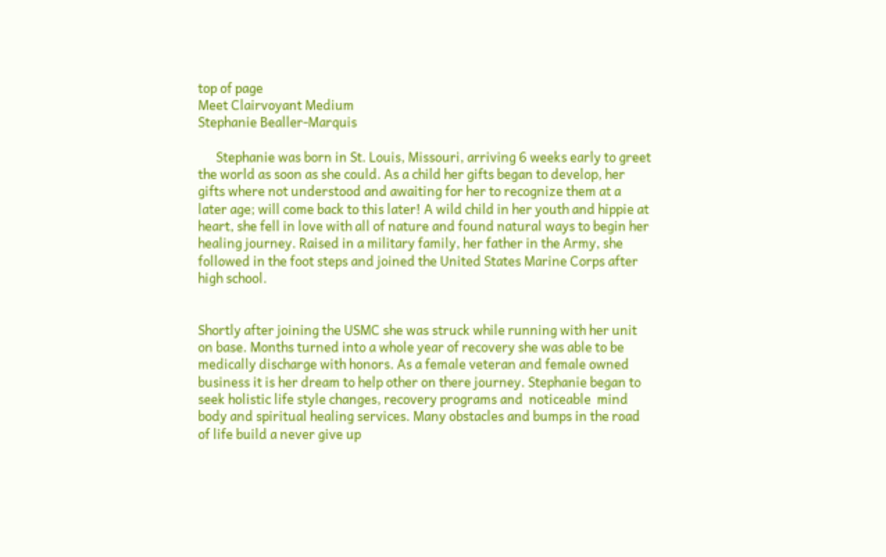top of page
Meet Clairvoyant Medium
Stephanie Bealler-Marquis

      Stephanie was born in St. Louis, Missouri, arriving 6 weeks early to greet the world as soon as she could. As a child her gifts began to develop, her gifts where not understood and awaiting for her to recognize them at a later age; will come back to this later! A wild child in her youth and hippie at heart, she fell in love with all of nature and found natural ways to begin her healing journey. Raised in a military family, her father in the Army, she followed in the foot steps and joined the United States Marine Corps after high school.


Shortly after joining the USMC she was struck while running with her unit on base. Months turned into a whole year of recovery she was able to be medically discharge with honors. As a female veteran and female owned business it is her dream to help other on there journey. Stephanie began to seek holistic life style changes, recovery programs and  noticeable  mind body and spiritual healing services. Many obstacles and bumps in the road of life build a never give up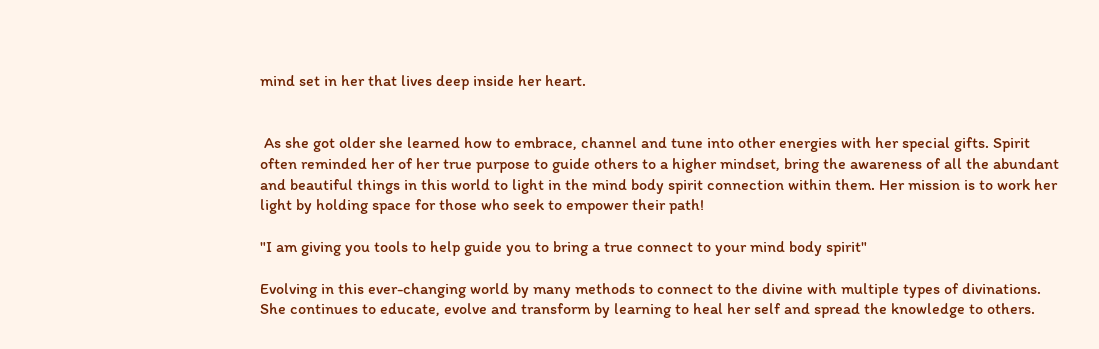mind set in her that lives deep inside her heart.


 As she got older she learned how to embrace, channel and tune into other energies with her special gifts. Spirit often reminded her of her true purpose to guide others to a higher mindset, bring the awareness of all the abundant and beautiful things in this world to light in the mind body spirit connection within them. Her mission is to work her light by holding space for those who seek to empower their path!

"I am giving you tools to help guide you to bring a true connect to your mind body spirit"

Evolving in this ever-changing world by many methods to connect to the divine with multiple types of divinations. She continues to educate, evolve and transform by learning to heal her self and spread the knowledge to others.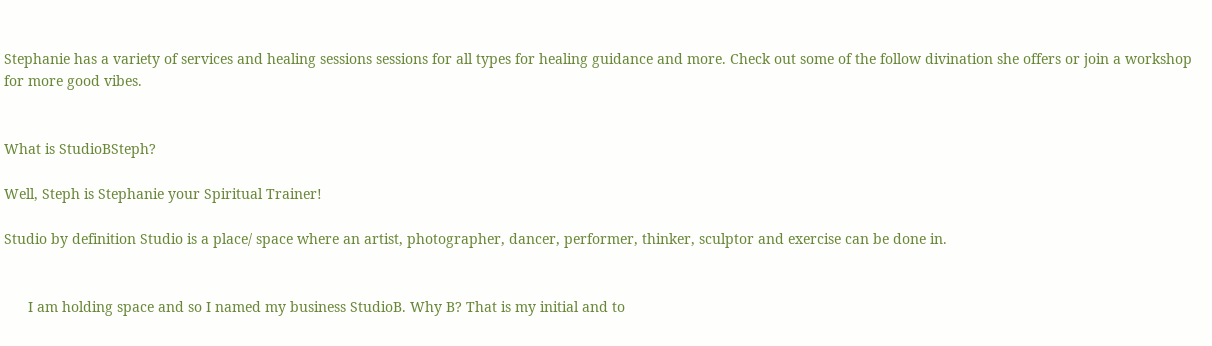Stephanie has a variety of services and healing sessions sessions for all types for healing guidance and more. Check out some of the follow divination she offers or join a workshop for more good vibes.


What is StudioBSteph?

Well, Steph is Stephanie your Spiritual Trainer!

Studio by definition Studio is a place/ space where an artist, photographer, dancer, performer, thinker, sculptor and exercise can be done in.


      I am holding space and so I named my business StudioB. Why B? That is my initial and to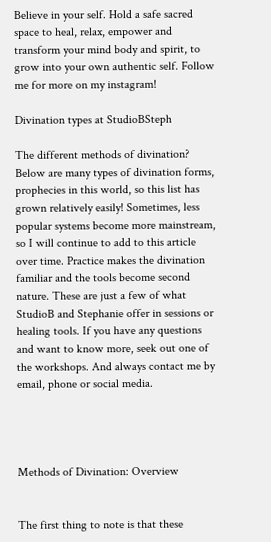Believe in your self. Hold a safe sacred space to heal, relax, empower and transform your mind body and spirit, to grow into your own authentic self. Follow me for more on my instagram!

Divination types at StudioBSteph

The different methods of divination? Below are many types of divination forms, prophecies in this world, so this list has grown relatively easily! Sometimes, less popular systems become more mainstream, so I will continue to add to this article over time. Practice makes the divination familiar and the tools become second nature. These are just a few of what StudioB and Stephanie offer in sessions or healing tools. If you have any questions and want to know more, seek out one of the workshops. And always contact me by email, phone or social media.




Methods of Divination: Overview


The first thing to note is that these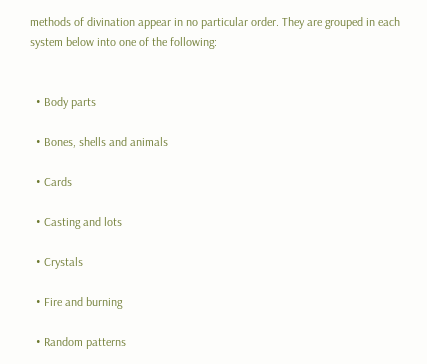methods of divination appear in no particular order. They are grouped in each system below into one of the following:


  • Body parts

  • Bones, shells and animals

  • Cards

  • Casting and lots

  • Crystals

  • Fire and burning

  • Random patterns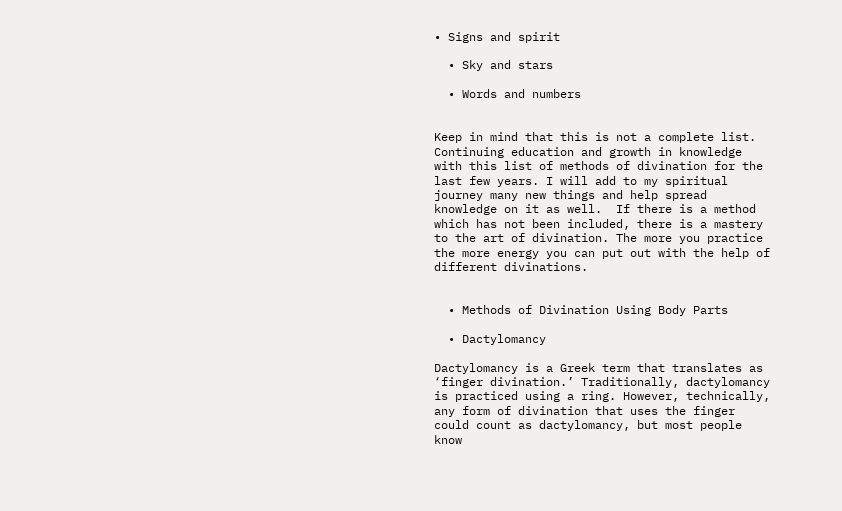• Signs and spirit

  • Sky and stars

  • Words and numbers


Keep in mind that this is not a complete list. Continuing education and growth in knowledge with this list of methods of divination for the last few years. I will add to my spiritual journey many new things and help spread knowledge on it as well.  If there is a method which has not been included, there is a mastery to the art of divination. The more you practice the more energy you can put out with the help of different divinations.


  • Methods of Divination Using Body Parts

  • Dactylomancy

Dactylomancy is a Greek term that translates as ‘finger divination.’ Traditionally, dactylomancy is practiced using a ring. However, technically, any form of divination that uses the finger could count as dactylomancy, but most people know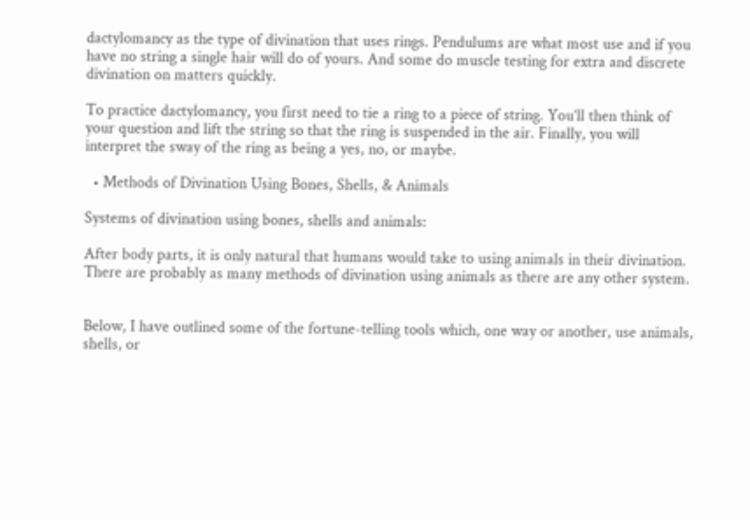dactylomancy as the type of divination that uses rings. Pendulums are what most use and if you have no string a single hair will do of yours. And some do muscle testing for extra and discrete divination on matters quickly.

To practice dactylomancy, you first need to tie a ring to a piece of string. You’ll then think of your question and lift the string so that the ring is suspended in the air. Finally, you will interpret the sway of the ring as being a yes, no, or maybe.

  • Methods of Divination Using Bones, Shells, & Animals

Systems of divination using bones, shells and animals:

After body parts, it is only natural that humans would take to using animals in their divination. There are probably as many methods of divination using animals as there are any other system.


Below, I have outlined some of the fortune-telling tools which, one way or another, use animals, shells, or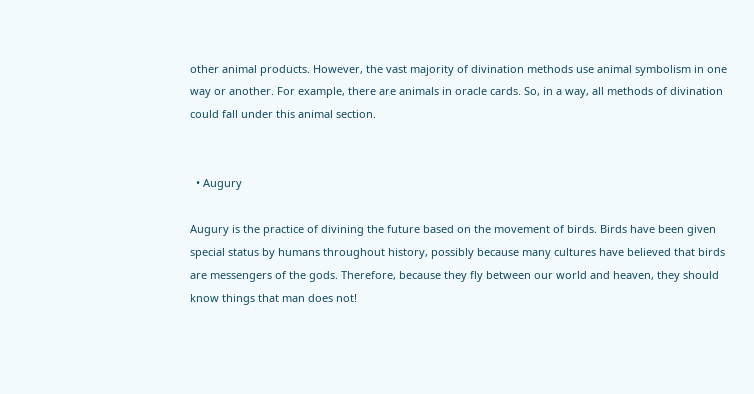other animal products. However, the vast majority of divination methods use animal symbolism in one way or another. For example, there are animals in oracle cards. So, in a way, all methods of divination could fall under this animal section.


  • Augury

Augury is the practice of divining the future based on the movement of birds. Birds have been given special status by humans throughout history, possibly because many cultures have believed that birds are messengers of the gods. Therefore, because they fly between our world and heaven, they should know things that man does not!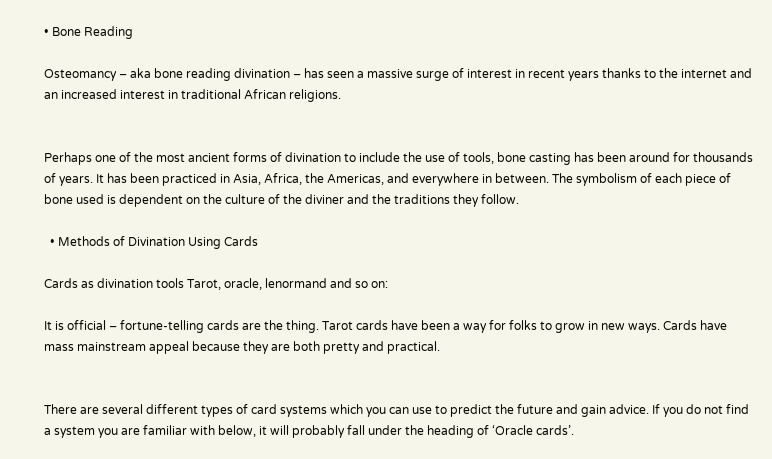• Bone Reading

Osteomancy – aka bone reading divination – has seen a massive surge of interest in recent years thanks to the internet and an increased interest in traditional African religions.


Perhaps one of the most ancient forms of divination to include the use of tools, bone casting has been around for thousands of years. It has been practiced in Asia, Africa, the Americas, and everywhere in between. The symbolism of each piece of bone used is dependent on the culture of the diviner and the traditions they follow.

  • Methods of Divination Using Cards

Cards as divination tools Tarot, oracle, lenormand and so on:

It is official – fortune-telling cards are the thing. Tarot cards have been a way for folks to grow in new ways. Cards have mass mainstream appeal because they are both pretty and practical.


There are several different types of card systems which you can use to predict the future and gain advice. If you do not find a system you are familiar with below, it will probably fall under the heading of ‘Oracle cards’.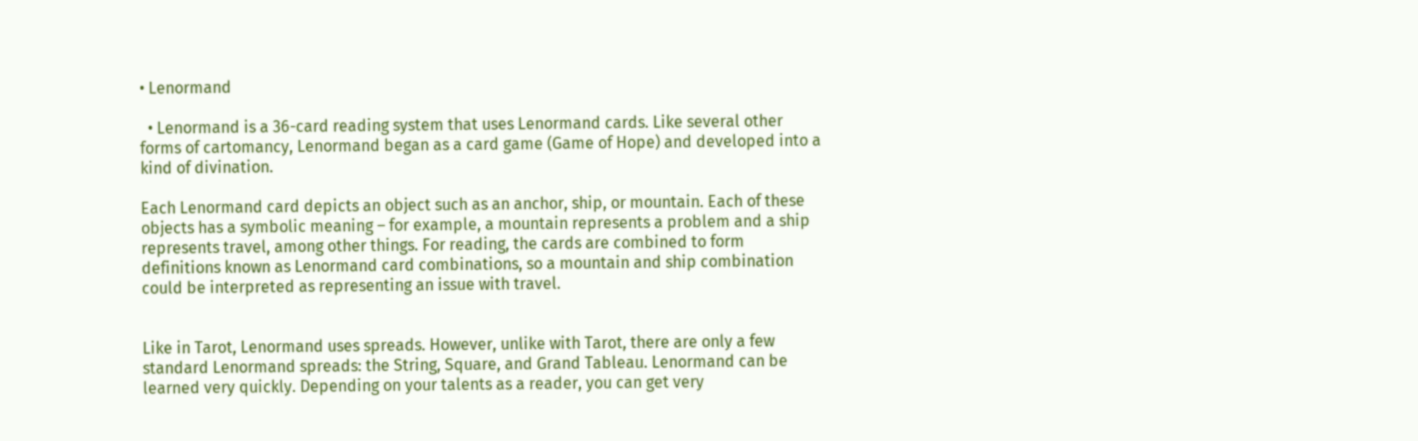• Lenormand

  • Lenormand is a 36-card reading system that uses Lenormand cards. Like several other forms of cartomancy, Lenormand began as a card game (Game of Hope) and developed into a kind of divination.

Each Lenormand card depicts an object such as an anchor, ship, or mountain. Each of these objects has a symbolic meaning – for example, a mountain represents a problem and a ship represents travel, among other things. For reading, the cards are combined to form definitions known as Lenormand card combinations, so a mountain and ship combination could be interpreted as representing an issue with travel.


Like in Tarot, Lenormand uses spreads. However, unlike with Tarot, there are only a few standard Lenormand spreads: the String, Square, and Grand Tableau. Lenormand can be learned very quickly. Depending on your talents as a reader, you can get very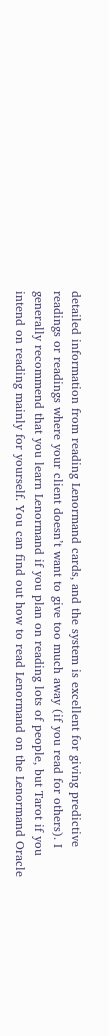detailed information from reading Lenormand cards, and the system is excellent for giving predictive readings or readings where your client doesn’t want to give too much away (if you read for others). I generally recommend that you learn Lenormand if you plan on reading lots of people, but Tarot if you intend on reading mainly for yourself. You can find out how to read Lenormand on the Lenormand Oracle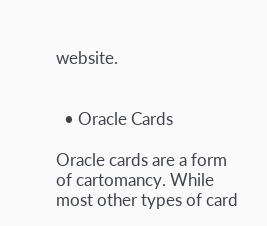website.


  • Oracle Cards

Oracle cards are a form of cartomancy. While most other types of card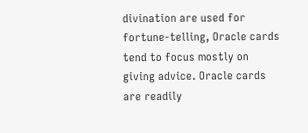divination are used for fortune-telling, Oracle cards tend to focus mostly on giving advice. Oracle cards are readily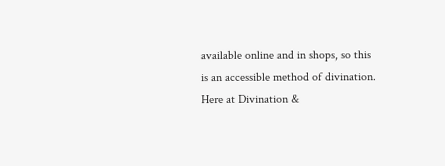available online and in shops, so this is an accessible method of divination. Here at Divination &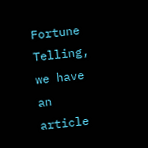Fortune Telling, we have an article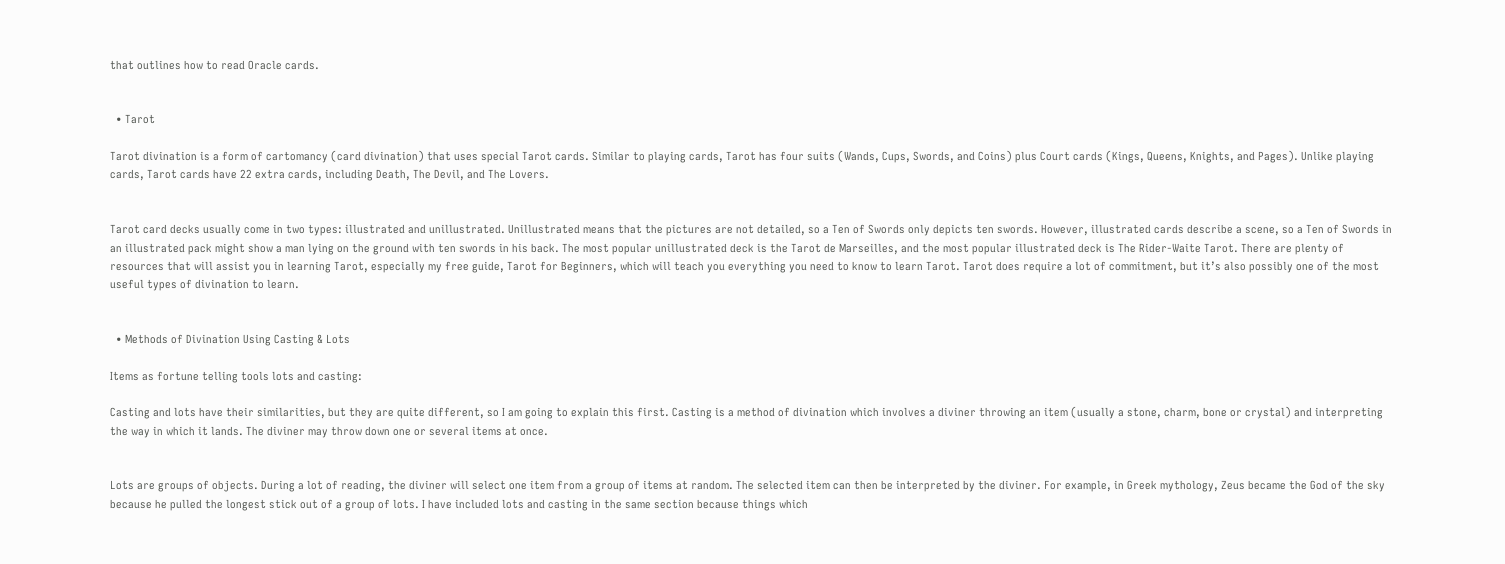that outlines how to read Oracle cards.


  • Tarot

Tarot divination is a form of cartomancy (card divination) that uses special Tarot cards. Similar to playing cards, Tarot has four suits (Wands, Cups, Swords, and Coins) plus Court cards (Kings, Queens, Knights, and Pages). Unlike playing cards, Tarot cards have 22 extra cards, including Death, The Devil, and The Lovers.


Tarot card decks usually come in two types: illustrated and unillustrated. Unillustrated means that the pictures are not detailed, so a Ten of Swords only depicts ten swords. However, illustrated cards describe a scene, so a Ten of Swords in an illustrated pack might show a man lying on the ground with ten swords in his back. The most popular unillustrated deck is the Tarot de Marseilles, and the most popular illustrated deck is The Rider-Waite Tarot. There are plenty of resources that will assist you in learning Tarot, especially my free guide, Tarot for Beginners, which will teach you everything you need to know to learn Tarot. Tarot does require a lot of commitment, but it’s also possibly one of the most useful types of divination to learn.


  • Methods of Divination Using Casting & Lots

Items as fortune telling tools lots and casting:

Casting and lots have their similarities, but they are quite different, so I am going to explain this first. Casting is a method of divination which involves a diviner throwing an item (usually a stone, charm, bone or crystal) and interpreting the way in which it lands. The diviner may throw down one or several items at once.


Lots are groups of objects. During a lot of reading, the diviner will select one item from a group of items at random. The selected item can then be interpreted by the diviner. For example, in Greek mythology, Zeus became the God of the sky because he pulled the longest stick out of a group of lots. I have included lots and casting in the same section because things which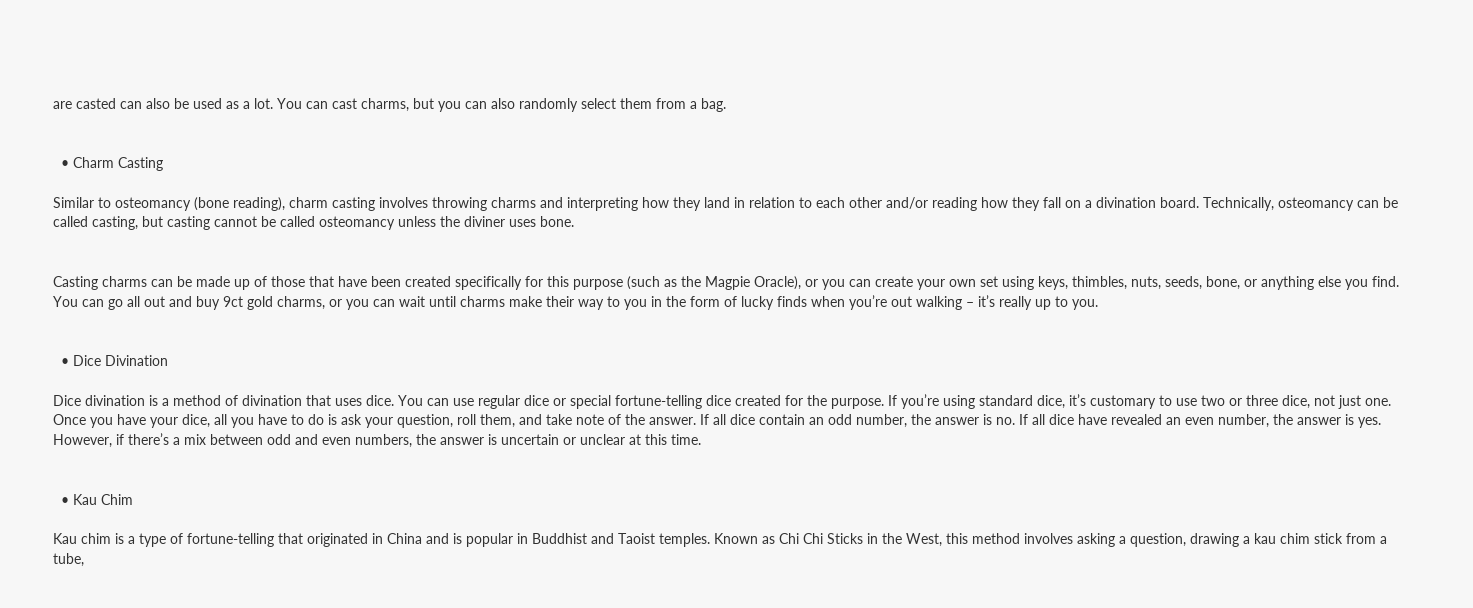are casted can also be used as a lot. You can cast charms, but you can also randomly select them from a bag.


  • Charm Casting

Similar to osteomancy (bone reading), charm casting involves throwing charms and interpreting how they land in relation to each other and/or reading how they fall on a divination board. Technically, osteomancy can be called casting, but casting cannot be called osteomancy unless the diviner uses bone.


Casting charms can be made up of those that have been created specifically for this purpose (such as the Magpie Oracle), or you can create your own set using keys, thimbles, nuts, seeds, bone, or anything else you find. You can go all out and buy 9ct gold charms, or you can wait until charms make their way to you in the form of lucky finds when you’re out walking – it’s really up to you.


  • Dice Divination

Dice divination is a method of divination that uses dice. You can use regular dice or special fortune-telling dice created for the purpose. If you’re using standard dice, it’s customary to use two or three dice, not just one. Once you have your dice, all you have to do is ask your question, roll them, and take note of the answer. If all dice contain an odd number, the answer is no. If all dice have revealed an even number, the answer is yes. However, if there’s a mix between odd and even numbers, the answer is uncertain or unclear at this time.


  • Kau Chim

Kau chim is a type of fortune-telling that originated in China and is popular in Buddhist and Taoist temples. Known as Chi Chi Sticks in the West, this method involves asking a question, drawing a kau chim stick from a tube,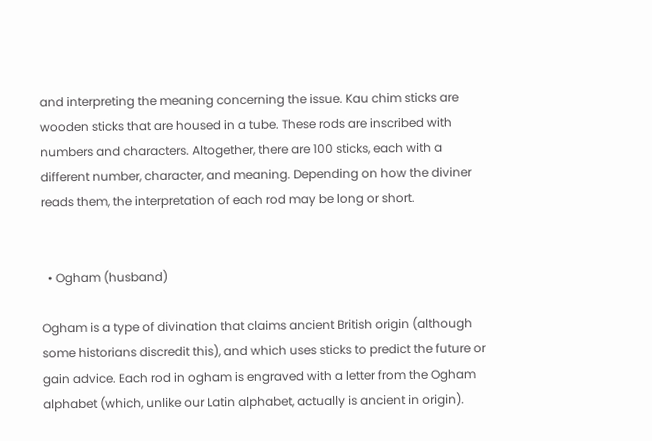and interpreting the meaning concerning the issue. Kau chim sticks are wooden sticks that are housed in a tube. These rods are inscribed with numbers and characters. Altogether, there are 100 sticks, each with a different number, character, and meaning. Depending on how the diviner reads them, the interpretation of each rod may be long or short.


  • Ogham (husband)

Ogham is a type of divination that claims ancient British origin (although some historians discredit this), and which uses sticks to predict the future or gain advice. Each rod in ogham is engraved with a letter from the Ogham alphabet (which, unlike our Latin alphabet, actually is ancient in origin).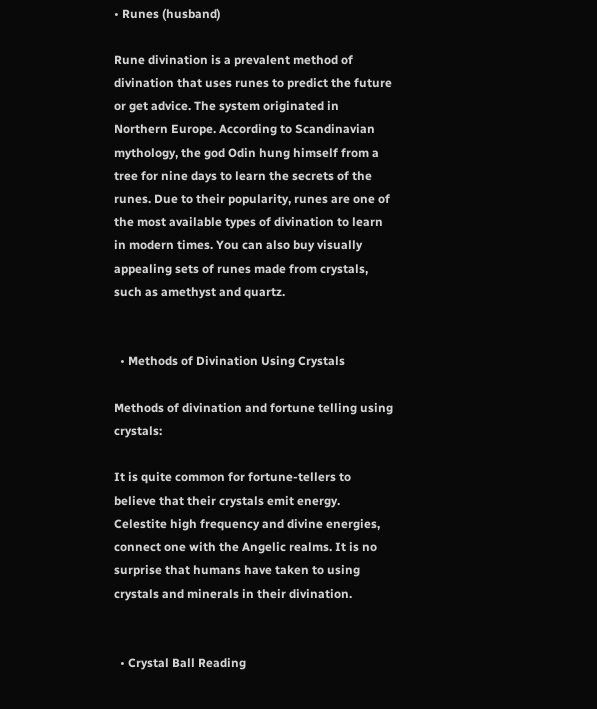• Runes (husband)

Rune divination is a prevalent method of divination that uses runes to predict the future or get advice. The system originated in Northern Europe. According to Scandinavian mythology, the god Odin hung himself from a tree for nine days to learn the secrets of the runes. Due to their popularity, runes are one of the most available types of divination to learn in modern times. You can also buy visually appealing sets of runes made from crystals, such as amethyst and quartz.


  • Methods of Divination Using Crystals

Methods of divination and fortune telling using crystals:

It is quite common for fortune-tellers to believe that their crystals emit energy. Celestite high frequency and divine energies, connect one with the Angelic realms. It is no surprise that humans have taken to using crystals and minerals in their divination.


  • Crystal Ball Reading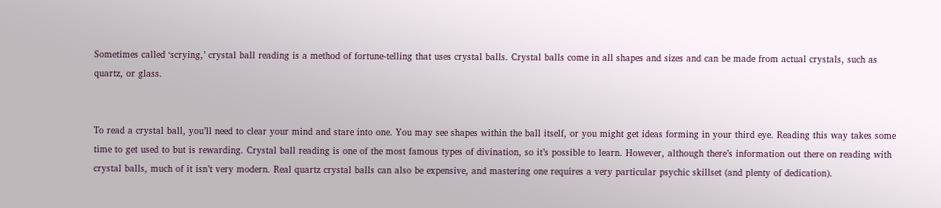Sometimes called ‘scrying,’ crystal ball reading is a method of fortune-telling that uses crystal balls. Crystal balls come in all shapes and sizes and can be made from actual crystals, such as quartz, or glass.


To read a crystal ball, you’ll need to clear your mind and stare into one. You may see shapes within the ball itself, or you might get ideas forming in your third eye. Reading this way takes some time to get used to but is rewarding. Crystal ball reading is one of the most famous types of divination, so it’s possible to learn. However, although there’s information out there on reading with crystal balls, much of it isn’t very modern. Real quartz crystal balls can also be expensive, and mastering one requires a very particular psychic skillset (and plenty of dedication).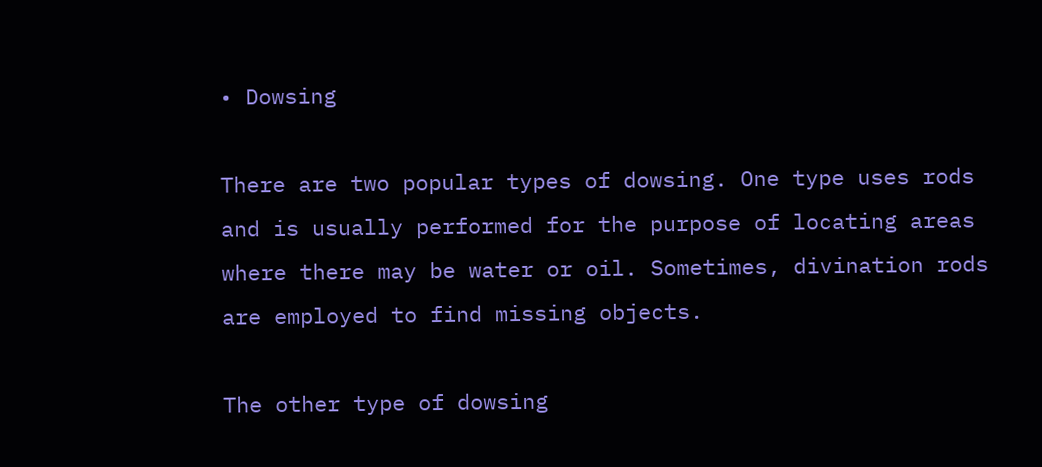• Dowsing

There are two popular types of dowsing. One type uses rods and is usually performed for the purpose of locating areas where there may be water or oil. Sometimes, divination rods are employed to find missing objects.

The other type of dowsing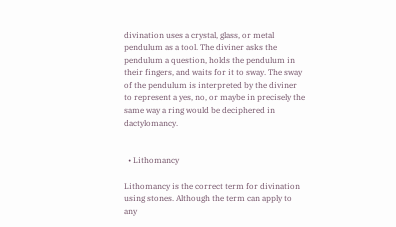divination uses a crystal, glass, or metal pendulum as a tool. The diviner asks the pendulum a question, holds the pendulum in their fingers, and waits for it to sway. The sway of the pendulum is interpreted by the diviner to represent a yes, no, or maybe in precisely the same way a ring would be deciphered in dactylomancy.


  • Lithomancy

Lithomancy is the correct term for divination using stones. Although the term can apply to any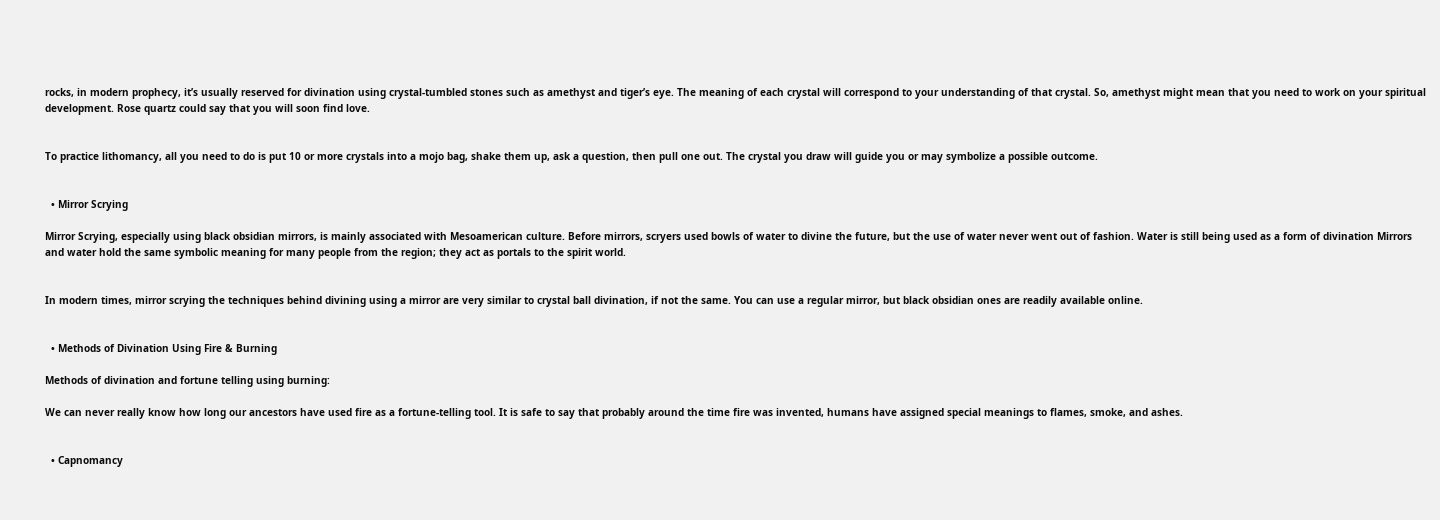rocks, in modern prophecy, it’s usually reserved for divination using crystal-tumbled stones such as amethyst and tiger’s eye. The meaning of each crystal will correspond to your understanding of that crystal. So, amethyst might mean that you need to work on your spiritual development. Rose quartz could say that you will soon find love.


To practice lithomancy, all you need to do is put 10 or more crystals into a mojo bag, shake them up, ask a question, then pull one out. The crystal you draw will guide you or may symbolize a possible outcome.


  • Mirror Scrying

Mirror Scrying, especially using black obsidian mirrors, is mainly associated with Mesoamerican culture. Before mirrors, scryers used bowls of water to divine the future, but the use of water never went out of fashion. Water is still being used as a form of divination Mirrors and water hold the same symbolic meaning for many people from the region; they act as portals to the spirit world.


In modern times, mirror scrying the techniques behind divining using a mirror are very similar to crystal ball divination, if not the same. You can use a regular mirror, but black obsidian ones are readily available online.


  • Methods of Divination Using Fire & Burning

Methods of divination and fortune telling using burning:

We can never really know how long our ancestors have used fire as a fortune-telling tool. It is safe to say that probably around the time fire was invented, humans have assigned special meanings to flames, smoke, and ashes.


  • Capnomancy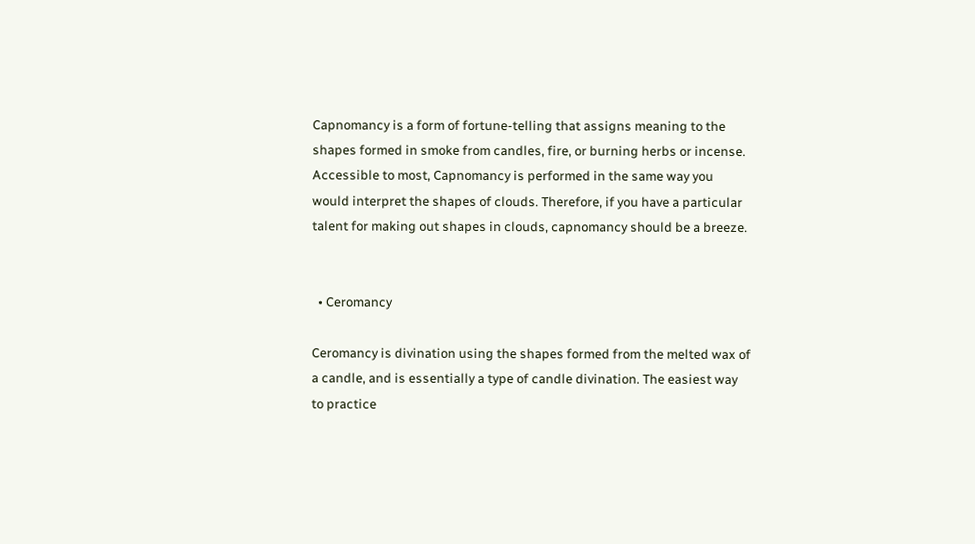Capnomancy is a form of fortune-telling that assigns meaning to the shapes formed in smoke from candles, fire, or burning herbs or incense. Accessible to most, Capnomancy is performed in the same way you would interpret the shapes of clouds. Therefore, if you have a particular talent for making out shapes in clouds, capnomancy should be a breeze.


  • Ceromancy

Ceromancy is divination using the shapes formed from the melted wax of a candle, and is essentially a type of candle divination. The easiest way to practice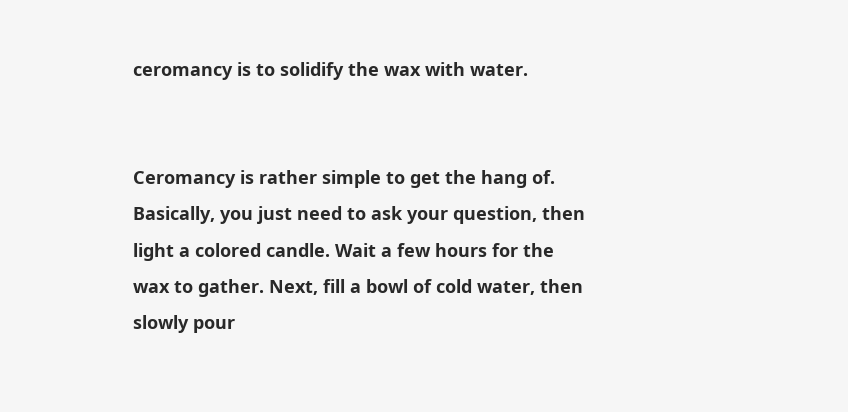ceromancy is to solidify the wax with water.


Ceromancy is rather simple to get the hang of. Basically, you just need to ask your question, then light a colored candle. Wait a few hours for the wax to gather. Next, fill a bowl of cold water, then slowly pour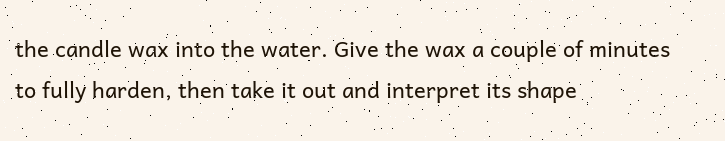the candle wax into the water. Give the wax a couple of minutes to fully harden, then take it out and interpret its shape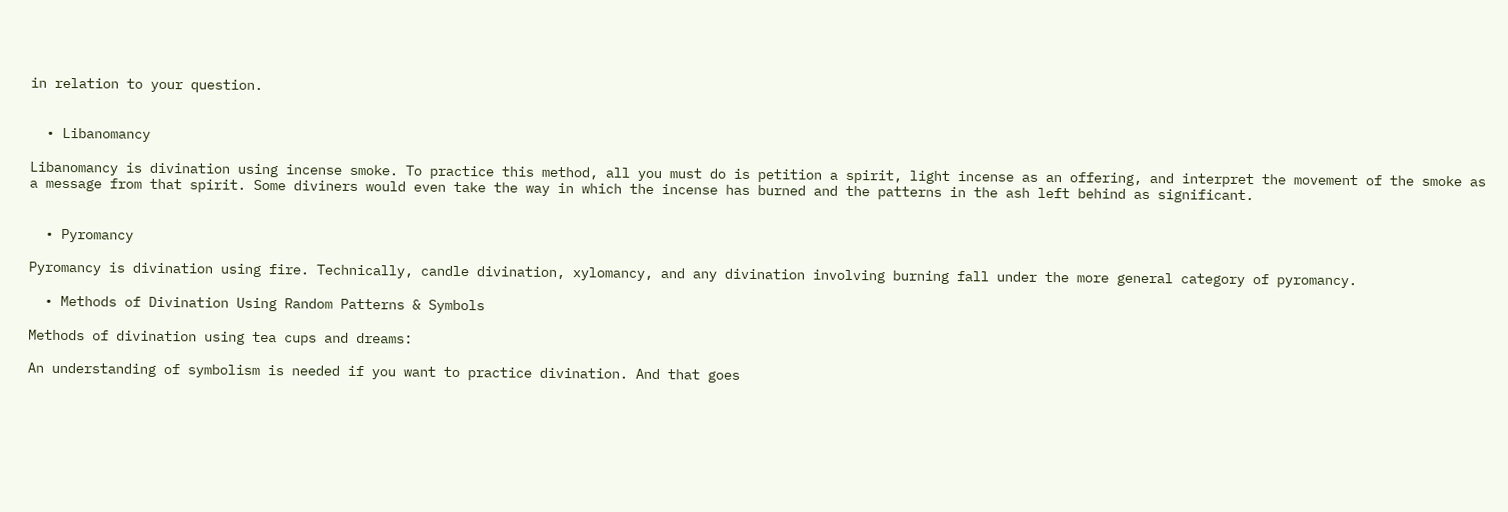in relation to your question.


  • Libanomancy

Libanomancy is divination using incense smoke. To practice this method, all you must do is petition a spirit, light incense as an offering, and interpret the movement of the smoke as a message from that spirit. Some diviners would even take the way in which the incense has burned and the patterns in the ash left behind as significant.


  • Pyromancy

Pyromancy is divination using fire. Technically, candle divination, xylomancy, and any divination involving burning fall under the more general category of pyromancy.

  • Methods of Divination Using Random Patterns & Symbols

Methods of divination using tea cups and dreams:

An understanding of symbolism is needed if you want to practice divination. And that goes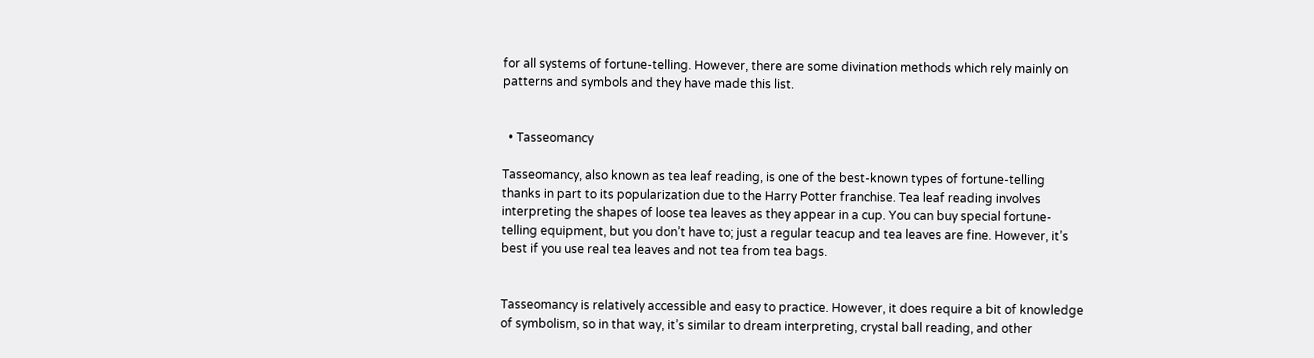for all systems of fortune-telling. However, there are some divination methods which rely mainly on patterns and symbols and they have made this list.


  • Tasseomancy

Tasseomancy, also known as tea leaf reading, is one of the best-known types of fortune-telling thanks in part to its popularization due to the Harry Potter franchise. Tea leaf reading involves interpreting the shapes of loose tea leaves as they appear in a cup. You can buy special fortune-telling equipment, but you don’t have to; just a regular teacup and tea leaves are fine. However, it’s best if you use real tea leaves and not tea from tea bags.


Tasseomancy is relatively accessible and easy to practice. However, it does require a bit of knowledge of symbolism, so in that way, it’s similar to dream interpreting, crystal ball reading, and other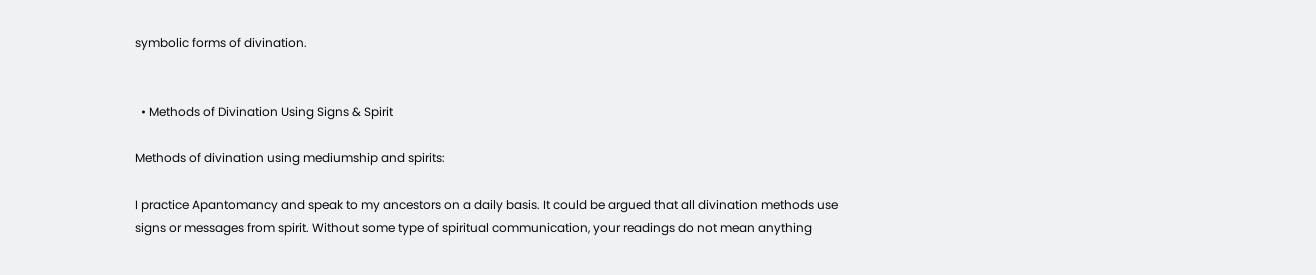symbolic forms of divination.


  • Methods of Divination Using Signs & Spirit

Methods of divination using mediumship and spirits:

I practice Apantomancy and speak to my ancestors on a daily basis. It could be argued that all divination methods use signs or messages from spirit. Without some type of spiritual communication, your readings do not mean anything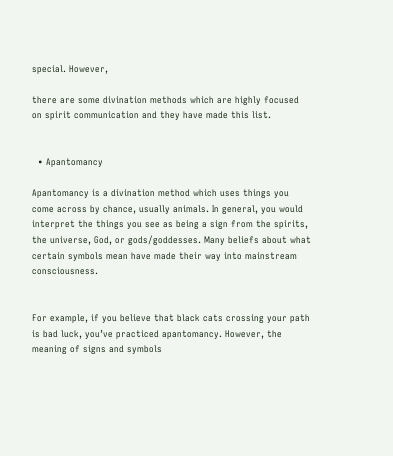special. However,

there are some divination methods which are highly focused on spirit communication and they have made this list.


  • Apantomancy

Apantomancy is a divination method which uses things you come across by chance, usually animals. In general, you would interpret the things you see as being a sign from the spirits, the universe, God, or gods/goddesses. Many beliefs about what certain symbols mean have made their way into mainstream consciousness.


For example, if you believe that black cats crossing your path is bad luck, you’ve practiced apantomancy. However, the meaning of signs and symbols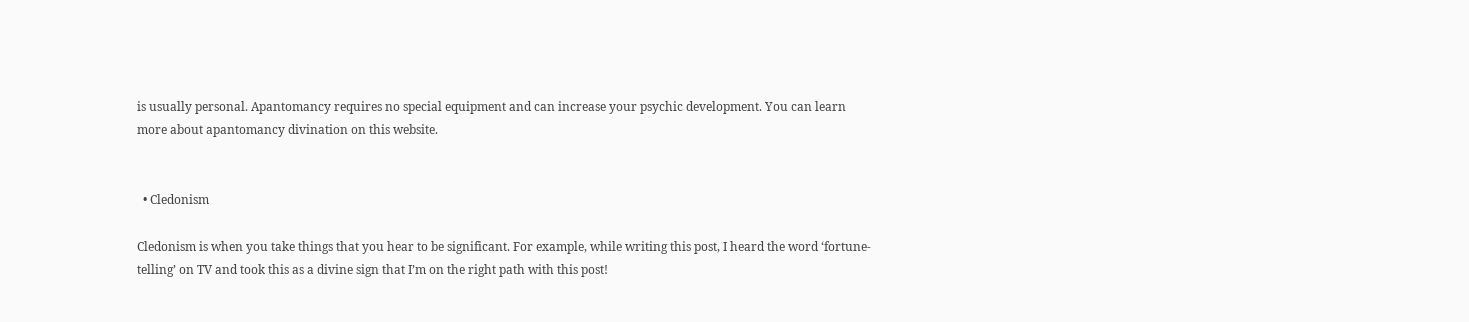is usually personal. Apantomancy requires no special equipment and can increase your psychic development. You can learn more about apantomancy divination on this website.


  • Cledonism

Cledonism is when you take things that you hear to be significant. For example, while writing this post, I heard the word ‘fortune-telling’ on TV and took this as a divine sign that I’m on the right path with this post!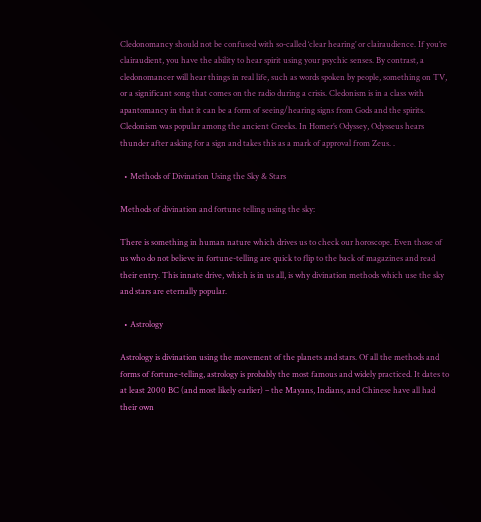Cledonomancy should not be confused with so-called ‘clear hearing’ or clairaudience. If you’re clairaudient, you have the ability to hear spirit using your psychic senses. By contrast, a cledonomancer will hear things in real life, such as words spoken by people, something on TV, or a significant song that comes on the radio during a crisis. Cledonism is in a class with apantomancy in that it can be a form of seeing/hearing signs from Gods and the spirits. Cledonism was popular among the ancient Greeks. In Homer’s Odyssey, Odysseus hears thunder after asking for a sign and takes this as a mark of approval from Zeus. .

  • Methods of Divination Using the Sky & Stars

Methods of divination and fortune telling using the sky:

There is something in human nature which drives us to check our horoscope. Even those of us who do not believe in fortune-telling are quick to flip to the back of magazines and read their entry. This innate drive, which is in us all, is why divination methods which use the sky and stars are eternally popular.

  • Astrology

Astrology is divination using the movement of the planets and stars. Of all the methods and forms of fortune-telling, astrology is probably the most famous and widely practiced. It dates to at least 2000 BC (and most likely earlier) – the Mayans, Indians, and Chinese have all had their own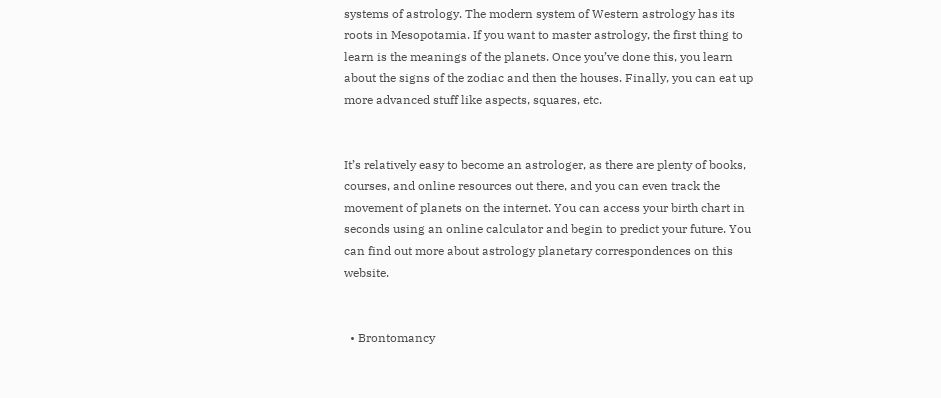systems of astrology. The modern system of Western astrology has its roots in Mesopotamia. If you want to master astrology, the first thing to learn is the meanings of the planets. Once you’ve done this, you learn about the signs of the zodiac and then the houses. Finally, you can eat up more advanced stuff like aspects, squares, etc.


It’s relatively easy to become an astrologer, as there are plenty of books, courses, and online resources out there, and you can even track the movement of planets on the internet. You can access your birth chart in seconds using an online calculator and begin to predict your future. You can find out more about astrology planetary correspondences on this website.


  • Brontomancy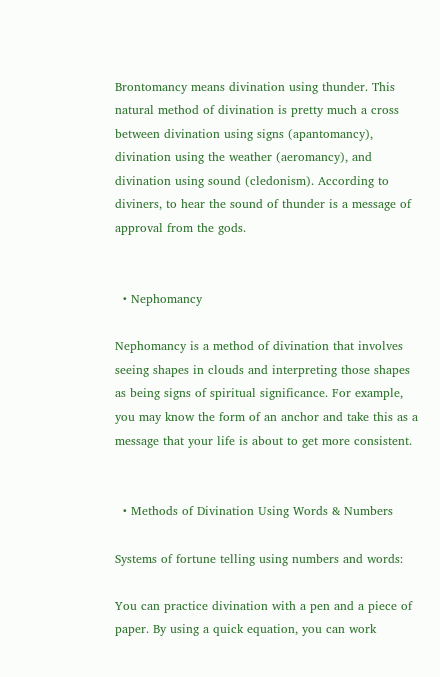Brontomancy means divination using thunder. This natural method of divination is pretty much a cross between divination using signs (apantomancy), divination using the weather (aeromancy), and divination using sound (cledonism). According to diviners, to hear the sound of thunder is a message of approval from the gods.


  • Nephomancy

Nephomancy is a method of divination that involves seeing shapes in clouds and interpreting those shapes as being signs of spiritual significance. For example, you may know the form of an anchor and take this as a message that your life is about to get more consistent.


  • Methods of Divination Using Words & Numbers

Systems of fortune telling using numbers and words:

You can practice divination with a pen and a piece of paper. By using a quick equation, you can work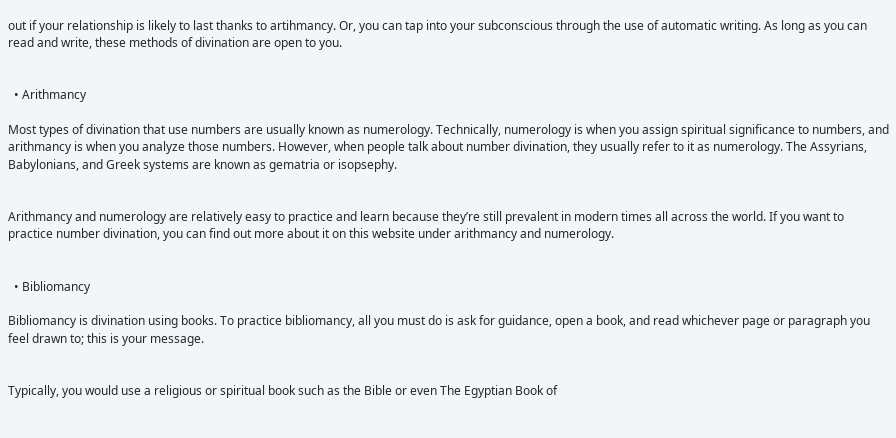out if your relationship is likely to last thanks to artihmancy. Or, you can tap into your subconscious through the use of automatic writing. As long as you can read and write, these methods of divination are open to you.


  • Arithmancy

Most types of divination that use numbers are usually known as numerology. Technically, numerology is when you assign spiritual significance to numbers, and arithmancy is when you analyze those numbers. However, when people talk about number divination, they usually refer to it as numerology. The Assyrians, Babylonians, and Greek systems are known as gematria or isopsephy.


Arithmancy and numerology are relatively easy to practice and learn because they’re still prevalent in modern times all across the world. If you want to practice number divination, you can find out more about it on this website under arithmancy and numerology.


  • Bibliomancy

Bibliomancy is divination using books. To practice bibliomancy, all you must do is ask for guidance, open a book, and read whichever page or paragraph you feel drawn to; this is your message.


Typically, you would use a religious or spiritual book such as the Bible or even The Egyptian Book of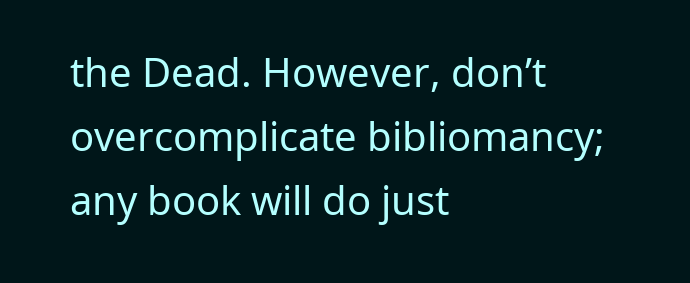the Dead. However, don’t overcomplicate bibliomancy; any book will do just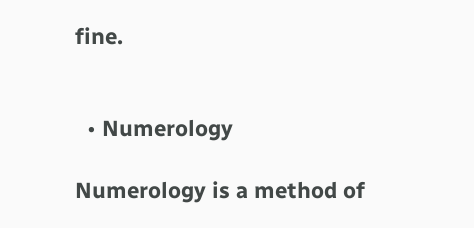fine.


  • Numerology

Numerology is a method of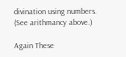divination using numbers. (See arithmancy above.)

Again These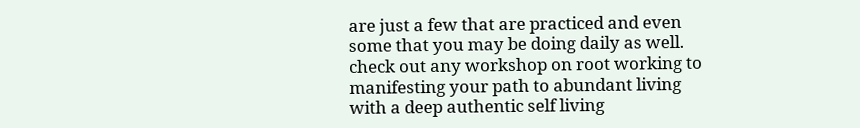are just a few that are practiced and even some that you may be doing daily as well. check out any workshop on root working to manifesting your path to abundant living with a deep authentic self living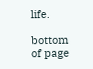life.

bottom of page